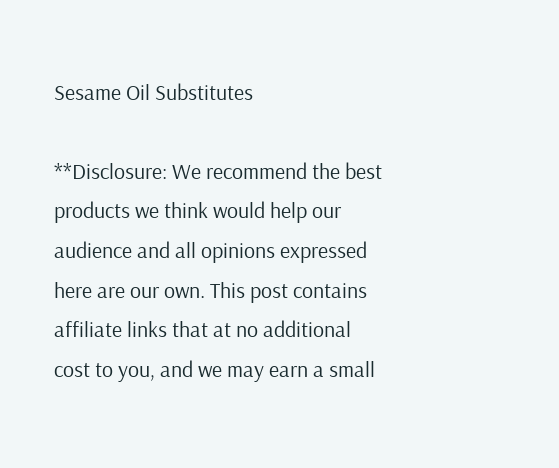Sesame Oil Substitutes

**Disclosure: We recommend the best products we think would help our audience and all opinions expressed here are our own. This post contains affiliate links that at no additional cost to you, and we may earn a small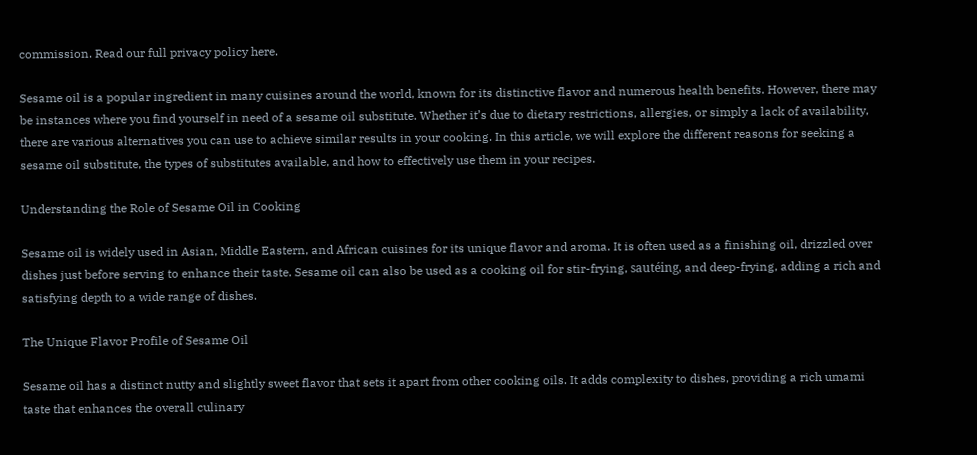commission. Read our full privacy policy here.

Sesame oil is a popular ingredient in many cuisines around the world, known for its distinctive flavor and numerous health benefits. However, there may be instances where you find yourself in need of a sesame oil substitute. Whether it’s due to dietary restrictions, allergies, or simply a lack of availability, there are various alternatives you can use to achieve similar results in your cooking. In this article, we will explore the different reasons for seeking a sesame oil substitute, the types of substitutes available, and how to effectively use them in your recipes.

Understanding the Role of Sesame Oil in Cooking

Sesame oil is widely used in Asian, Middle Eastern, and African cuisines for its unique flavor and aroma. It is often used as a finishing oil, drizzled over dishes just before serving to enhance their taste. Sesame oil can also be used as a cooking oil for stir-frying, sautéing, and deep-frying, adding a rich and satisfying depth to a wide range of dishes.

The Unique Flavor Profile of Sesame Oil

Sesame oil has a distinct nutty and slightly sweet flavor that sets it apart from other cooking oils. It adds complexity to dishes, providing a rich umami taste that enhances the overall culinary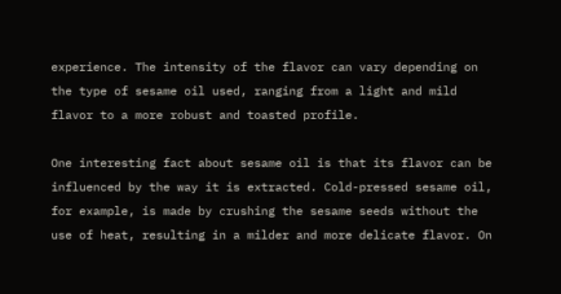experience. The intensity of the flavor can vary depending on the type of sesame oil used, ranging from a light and mild flavor to a more robust and toasted profile.

One interesting fact about sesame oil is that its flavor can be influenced by the way it is extracted. Cold-pressed sesame oil, for example, is made by crushing the sesame seeds without the use of heat, resulting in a milder and more delicate flavor. On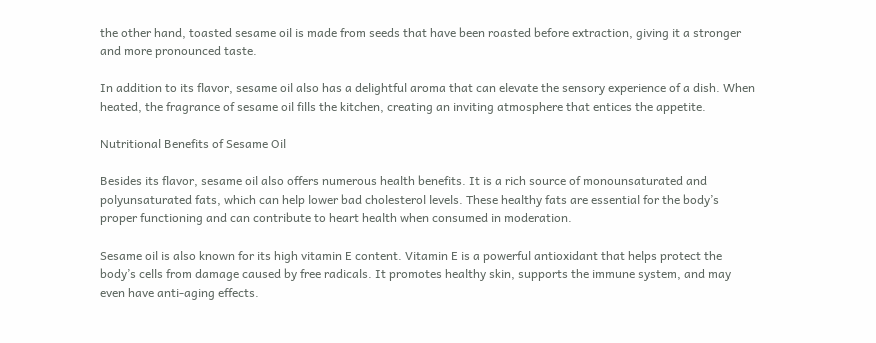the other hand, toasted sesame oil is made from seeds that have been roasted before extraction, giving it a stronger and more pronounced taste.

In addition to its flavor, sesame oil also has a delightful aroma that can elevate the sensory experience of a dish. When heated, the fragrance of sesame oil fills the kitchen, creating an inviting atmosphere that entices the appetite.

Nutritional Benefits of Sesame Oil

Besides its flavor, sesame oil also offers numerous health benefits. It is a rich source of monounsaturated and polyunsaturated fats, which can help lower bad cholesterol levels. These healthy fats are essential for the body’s proper functioning and can contribute to heart health when consumed in moderation.

Sesame oil is also known for its high vitamin E content. Vitamin E is a powerful antioxidant that helps protect the body’s cells from damage caused by free radicals. It promotes healthy skin, supports the immune system, and may even have anti-aging effects.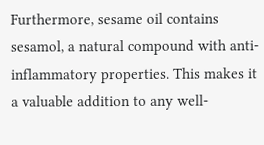Furthermore, sesame oil contains sesamol, a natural compound with anti-inflammatory properties. This makes it a valuable addition to any well-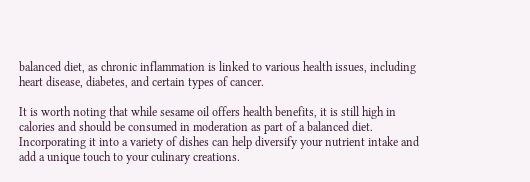balanced diet, as chronic inflammation is linked to various health issues, including heart disease, diabetes, and certain types of cancer.

It is worth noting that while sesame oil offers health benefits, it is still high in calories and should be consumed in moderation as part of a balanced diet. Incorporating it into a variety of dishes can help diversify your nutrient intake and add a unique touch to your culinary creations.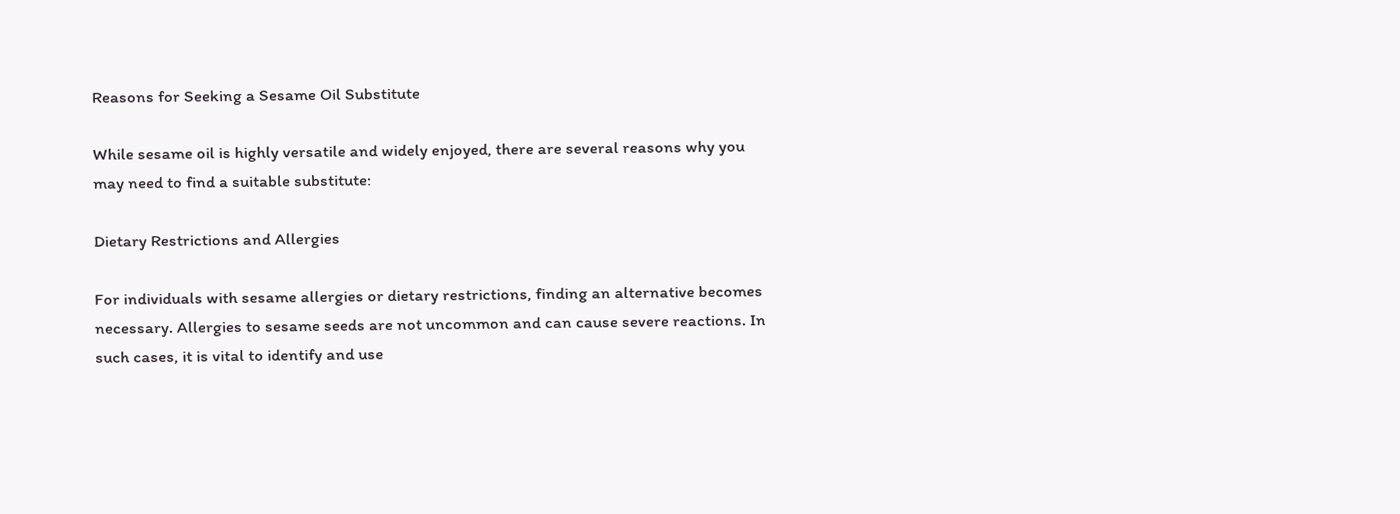Reasons for Seeking a Sesame Oil Substitute

While sesame oil is highly versatile and widely enjoyed, there are several reasons why you may need to find a suitable substitute:

Dietary Restrictions and Allergies

For individuals with sesame allergies or dietary restrictions, finding an alternative becomes necessary. Allergies to sesame seeds are not uncommon and can cause severe reactions. In such cases, it is vital to identify and use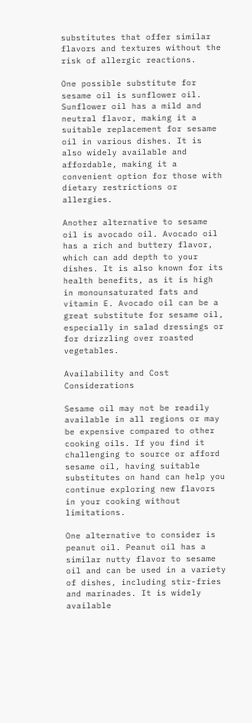substitutes that offer similar flavors and textures without the risk of allergic reactions.

One possible substitute for sesame oil is sunflower oil. Sunflower oil has a mild and neutral flavor, making it a suitable replacement for sesame oil in various dishes. It is also widely available and affordable, making it a convenient option for those with dietary restrictions or allergies.

Another alternative to sesame oil is avocado oil. Avocado oil has a rich and buttery flavor, which can add depth to your dishes. It is also known for its health benefits, as it is high in monounsaturated fats and vitamin E. Avocado oil can be a great substitute for sesame oil, especially in salad dressings or for drizzling over roasted vegetables.

Availability and Cost Considerations

Sesame oil may not be readily available in all regions or may be expensive compared to other cooking oils. If you find it challenging to source or afford sesame oil, having suitable substitutes on hand can help you continue exploring new flavors in your cooking without limitations.

One alternative to consider is peanut oil. Peanut oil has a similar nutty flavor to sesame oil and can be used in a variety of dishes, including stir-fries and marinades. It is widely available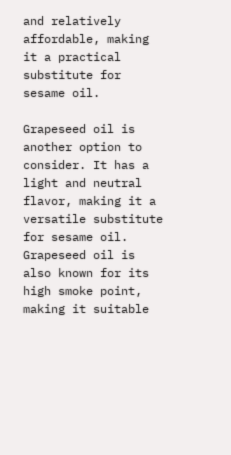and relatively affordable, making it a practical substitute for sesame oil.

Grapeseed oil is another option to consider. It has a light and neutral flavor, making it a versatile substitute for sesame oil. Grapeseed oil is also known for its high smoke point, making it suitable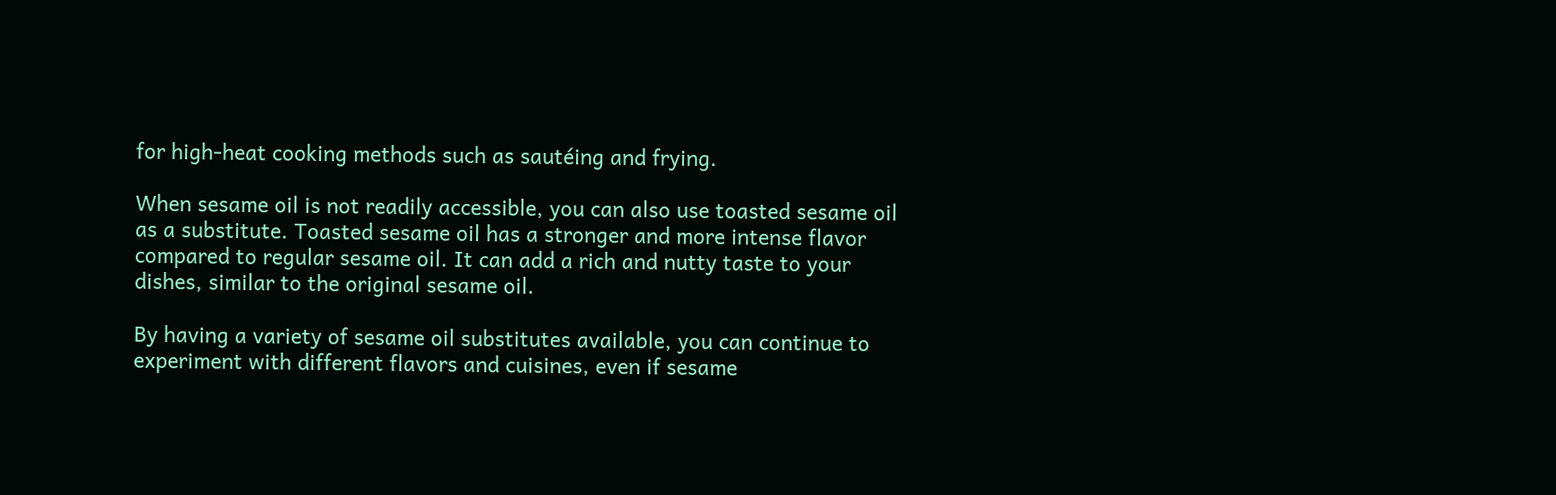for high-heat cooking methods such as sautéing and frying.

When sesame oil is not readily accessible, you can also use toasted sesame oil as a substitute. Toasted sesame oil has a stronger and more intense flavor compared to regular sesame oil. It can add a rich and nutty taste to your dishes, similar to the original sesame oil.

By having a variety of sesame oil substitutes available, you can continue to experiment with different flavors and cuisines, even if sesame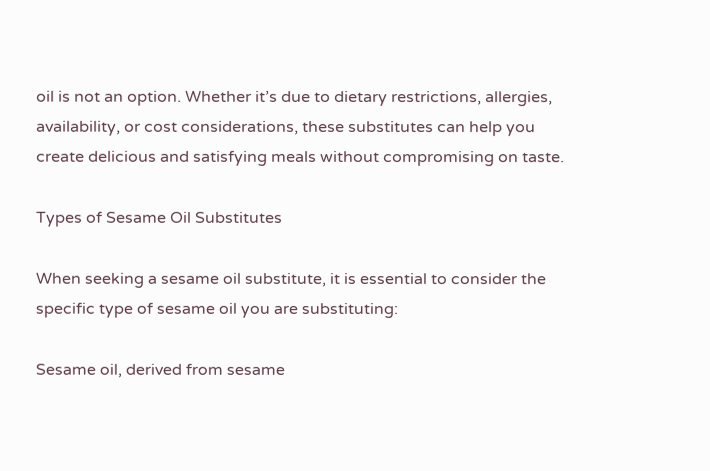oil is not an option. Whether it’s due to dietary restrictions, allergies, availability, or cost considerations, these substitutes can help you create delicious and satisfying meals without compromising on taste.

Types of Sesame Oil Substitutes

When seeking a sesame oil substitute, it is essential to consider the specific type of sesame oil you are substituting:

Sesame oil, derived from sesame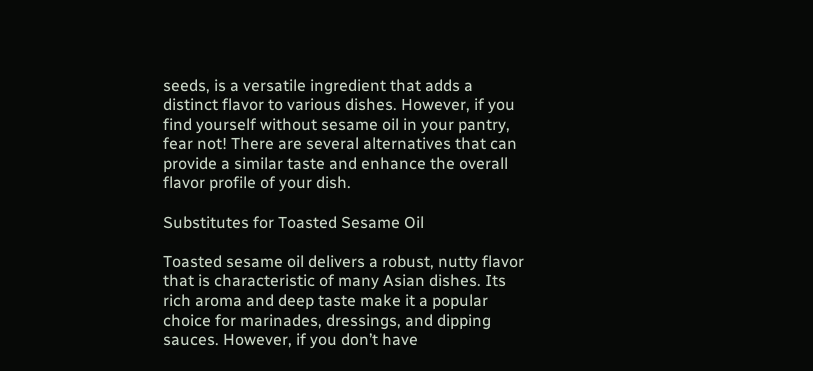seeds, is a versatile ingredient that adds a distinct flavor to various dishes. However, if you find yourself without sesame oil in your pantry, fear not! There are several alternatives that can provide a similar taste and enhance the overall flavor profile of your dish.

Substitutes for Toasted Sesame Oil

Toasted sesame oil delivers a robust, nutty flavor that is characteristic of many Asian dishes. Its rich aroma and deep taste make it a popular choice for marinades, dressings, and dipping sauces. However, if you don’t have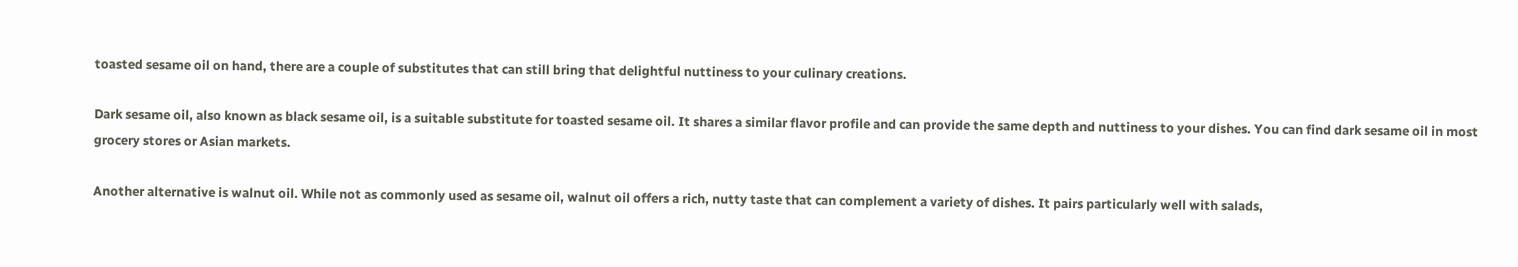toasted sesame oil on hand, there are a couple of substitutes that can still bring that delightful nuttiness to your culinary creations.

Dark sesame oil, also known as black sesame oil, is a suitable substitute for toasted sesame oil. It shares a similar flavor profile and can provide the same depth and nuttiness to your dishes. You can find dark sesame oil in most grocery stores or Asian markets.

Another alternative is walnut oil. While not as commonly used as sesame oil, walnut oil offers a rich, nutty taste that can complement a variety of dishes. It pairs particularly well with salads,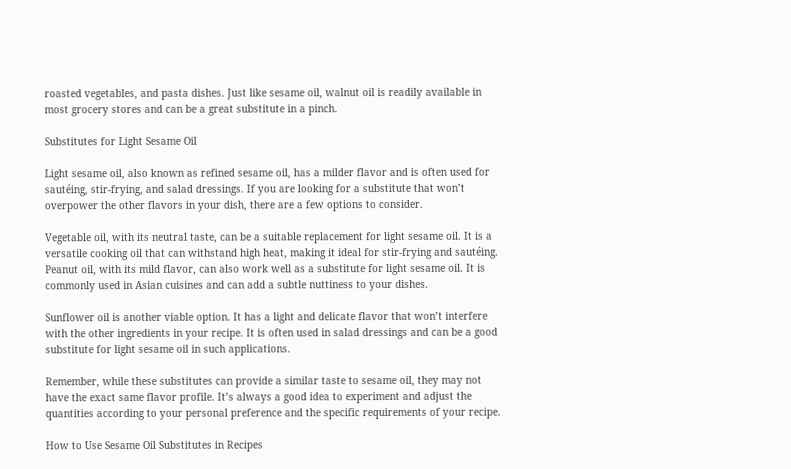roasted vegetables, and pasta dishes. Just like sesame oil, walnut oil is readily available in most grocery stores and can be a great substitute in a pinch.

Substitutes for Light Sesame Oil

Light sesame oil, also known as refined sesame oil, has a milder flavor and is often used for sautéing, stir-frying, and salad dressings. If you are looking for a substitute that won’t overpower the other flavors in your dish, there are a few options to consider.

Vegetable oil, with its neutral taste, can be a suitable replacement for light sesame oil. It is a versatile cooking oil that can withstand high heat, making it ideal for stir-frying and sautéing. Peanut oil, with its mild flavor, can also work well as a substitute for light sesame oil. It is commonly used in Asian cuisines and can add a subtle nuttiness to your dishes.

Sunflower oil is another viable option. It has a light and delicate flavor that won’t interfere with the other ingredients in your recipe. It is often used in salad dressings and can be a good substitute for light sesame oil in such applications.

Remember, while these substitutes can provide a similar taste to sesame oil, they may not have the exact same flavor profile. It’s always a good idea to experiment and adjust the quantities according to your personal preference and the specific requirements of your recipe.

How to Use Sesame Oil Substitutes in Recipes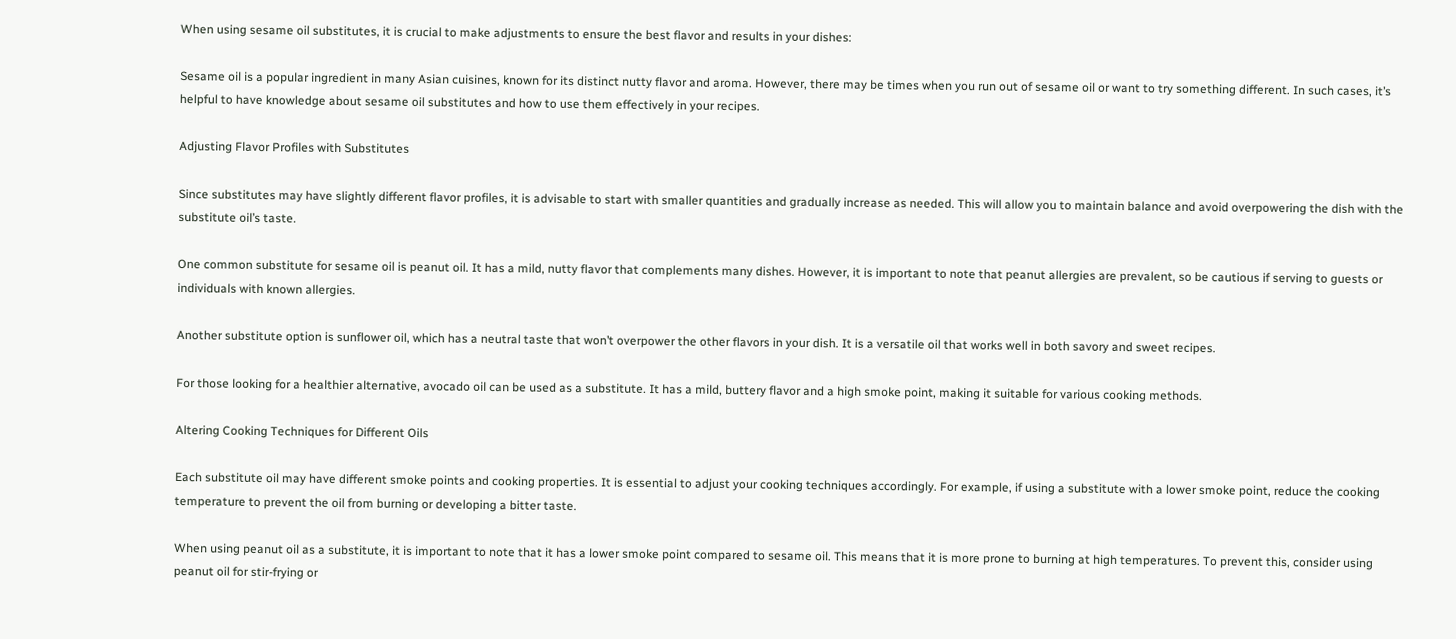When using sesame oil substitutes, it is crucial to make adjustments to ensure the best flavor and results in your dishes:

Sesame oil is a popular ingredient in many Asian cuisines, known for its distinct nutty flavor and aroma. However, there may be times when you run out of sesame oil or want to try something different. In such cases, it’s helpful to have knowledge about sesame oil substitutes and how to use them effectively in your recipes.

Adjusting Flavor Profiles with Substitutes

Since substitutes may have slightly different flavor profiles, it is advisable to start with smaller quantities and gradually increase as needed. This will allow you to maintain balance and avoid overpowering the dish with the substitute oil’s taste.

One common substitute for sesame oil is peanut oil. It has a mild, nutty flavor that complements many dishes. However, it is important to note that peanut allergies are prevalent, so be cautious if serving to guests or individuals with known allergies.

Another substitute option is sunflower oil, which has a neutral taste that won’t overpower the other flavors in your dish. It is a versatile oil that works well in both savory and sweet recipes.

For those looking for a healthier alternative, avocado oil can be used as a substitute. It has a mild, buttery flavor and a high smoke point, making it suitable for various cooking methods.

Altering Cooking Techniques for Different Oils

Each substitute oil may have different smoke points and cooking properties. It is essential to adjust your cooking techniques accordingly. For example, if using a substitute with a lower smoke point, reduce the cooking temperature to prevent the oil from burning or developing a bitter taste.

When using peanut oil as a substitute, it is important to note that it has a lower smoke point compared to sesame oil. This means that it is more prone to burning at high temperatures. To prevent this, consider using peanut oil for stir-frying or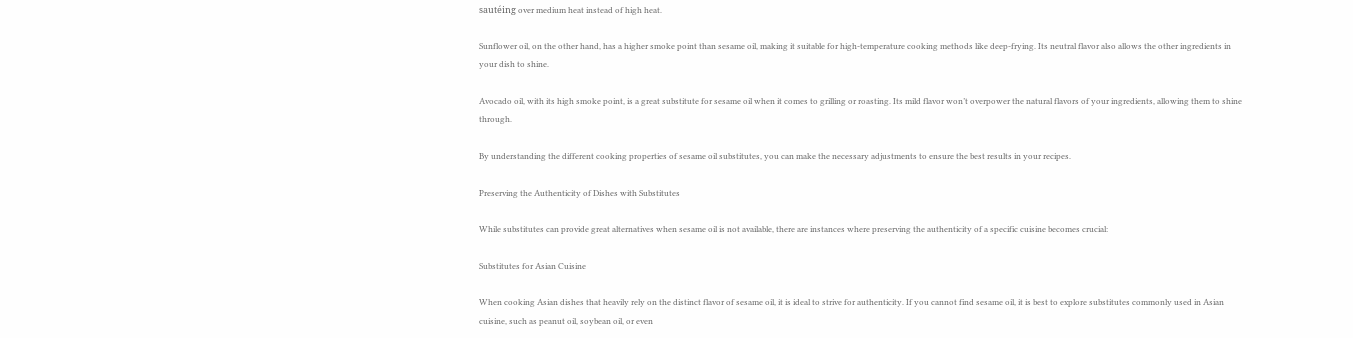sautéing over medium heat instead of high heat.

Sunflower oil, on the other hand, has a higher smoke point than sesame oil, making it suitable for high-temperature cooking methods like deep-frying. Its neutral flavor also allows the other ingredients in your dish to shine.

Avocado oil, with its high smoke point, is a great substitute for sesame oil when it comes to grilling or roasting. Its mild flavor won’t overpower the natural flavors of your ingredients, allowing them to shine through.

By understanding the different cooking properties of sesame oil substitutes, you can make the necessary adjustments to ensure the best results in your recipes.

Preserving the Authenticity of Dishes with Substitutes

While substitutes can provide great alternatives when sesame oil is not available, there are instances where preserving the authenticity of a specific cuisine becomes crucial:

Substitutes for Asian Cuisine

When cooking Asian dishes that heavily rely on the distinct flavor of sesame oil, it is ideal to strive for authenticity. If you cannot find sesame oil, it is best to explore substitutes commonly used in Asian cuisine, such as peanut oil, soybean oil, or even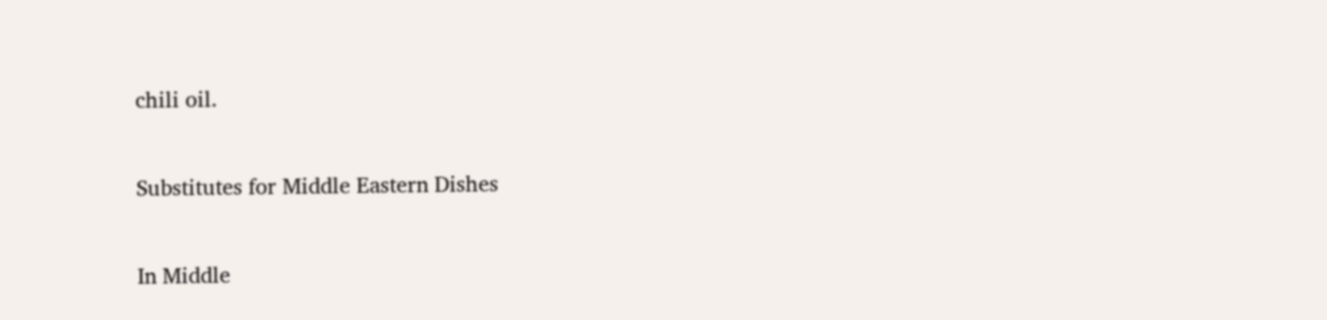chili oil.

Substitutes for Middle Eastern Dishes

In Middle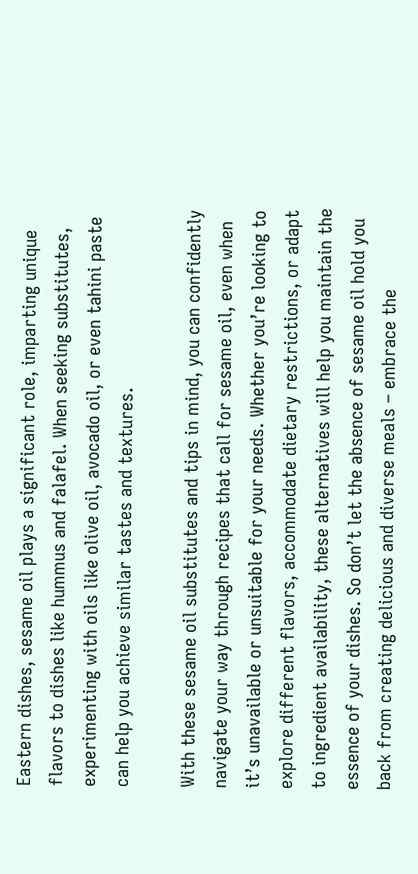Eastern dishes, sesame oil plays a significant role, imparting unique flavors to dishes like hummus and falafel. When seeking substitutes, experimenting with oils like olive oil, avocado oil, or even tahini paste can help you achieve similar tastes and textures.

With these sesame oil substitutes and tips in mind, you can confidently navigate your way through recipes that call for sesame oil, even when it’s unavailable or unsuitable for your needs. Whether you’re looking to explore different flavors, accommodate dietary restrictions, or adapt to ingredient availability, these alternatives will help you maintain the essence of your dishes. So don’t let the absence of sesame oil hold you back from creating delicious and diverse meals – embrace the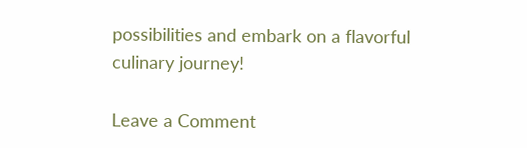possibilities and embark on a flavorful culinary journey!

Leave a Comment